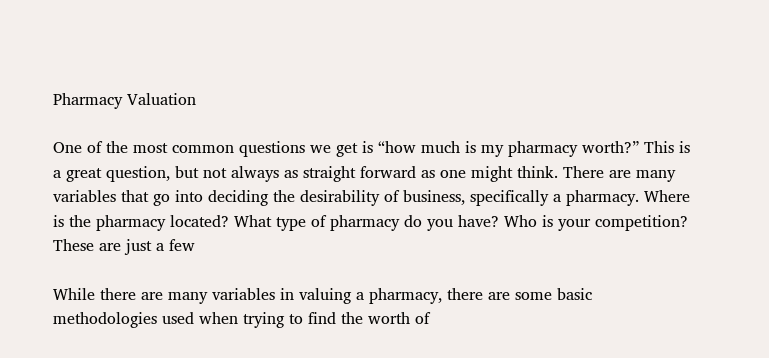Pharmacy Valuation

One of the most common questions we get is “how much is my pharmacy worth?” This is a great question, but not always as straight forward as one might think. There are many variables that go into deciding the desirability of business, specifically a pharmacy. Where is the pharmacy located? What type of pharmacy do you have? Who is your competition? These are just a few

While there are many variables in valuing a pharmacy, there are some basic methodologies used when trying to find the worth of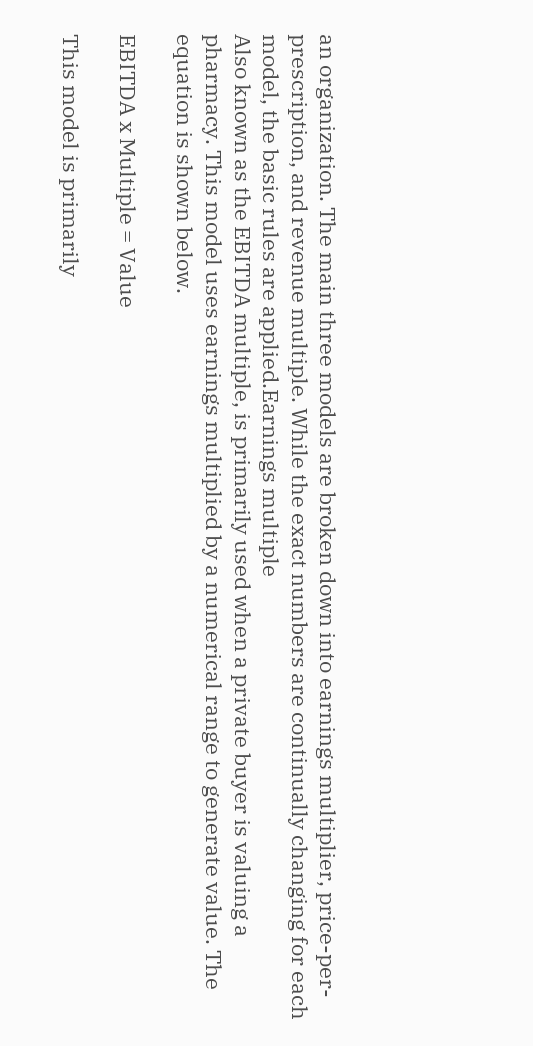an organization. The main three models are broken down into earnings multiplier, price-per-prescription, and revenue multiple. While the exact numbers are continually changing for each model, the basic rules are applied.Earnings multiple
Also known as the EBITDA multiple, is primarily used when a private buyer is valuing a pharmacy. This model uses earnings multiplied by a numerical range to generate value. The equation is shown below.

EBITDA x Multiple = Value

This model is primarily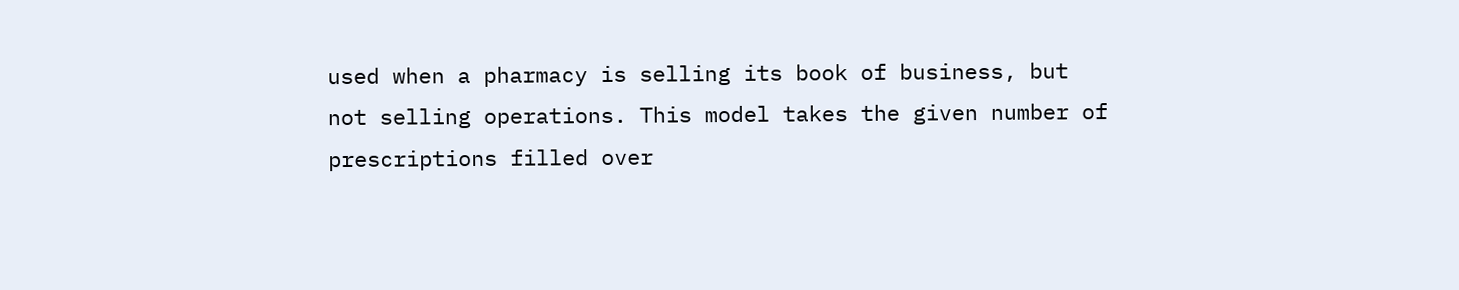used when a pharmacy is selling its book of business, but not selling operations. This model takes the given number of prescriptions filled over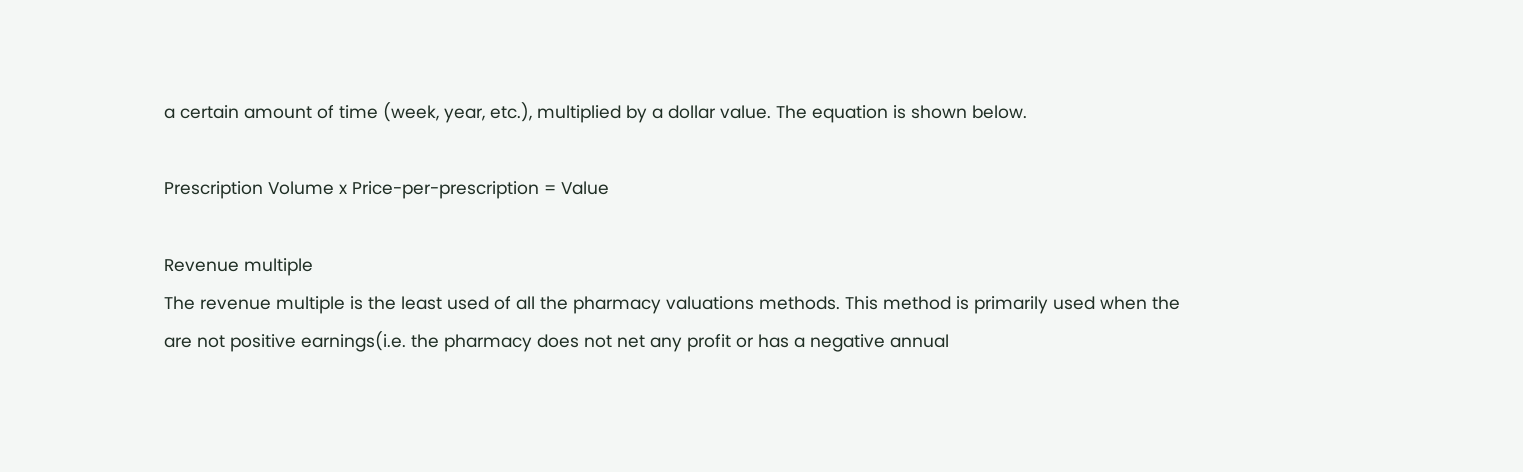a certain amount of time (week, year, etc.), multiplied by a dollar value. The equation is shown below.

Prescription Volume x Price-per-prescription = Value

Revenue multiple
The revenue multiple is the least used of all the pharmacy valuations methods. This method is primarily used when the are not positive earnings(i.e. the pharmacy does not net any profit or has a negative annual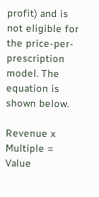profit) and is not eligible for the price-per-prescription model. The equation is shown below.

Revenue x Multiple = Value